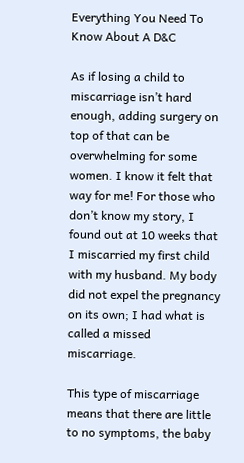Everything You Need To Know About A D&C

As if losing a child to miscarriage isn’t hard enough, adding surgery on top of that can be overwhelming for some women. I know it felt that way for me! For those who don’t know my story, I found out at 10 weeks that I miscarried my first child with my husband. My body did not expel the pregnancy on its own; I had what is called a missed miscarriage.

This type of miscarriage means that there are little to no symptoms, the baby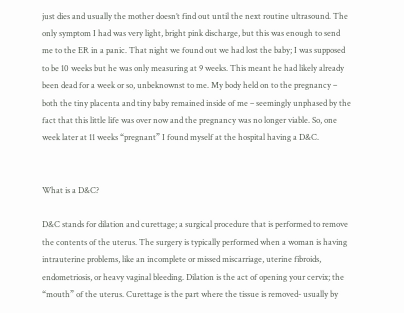just dies and usually the mother doesn’t find out until the next routine ultrasound. The only symptom I had was very light, bright pink discharge, but this was enough to send me to the ER in a panic. That night we found out we had lost the baby; I was supposed to be 10 weeks but he was only measuring at 9 weeks. This meant he had likely already been dead for a week or so, unbeknownst to me. My body held on to the pregnancy – both the tiny placenta and tiny baby remained inside of me – seemingly unphased by the fact that this little life was over now and the pregnancy was no longer viable. So, one week later at 11 weeks “pregnant” I found myself at the hospital having a D&C.


What is a D&C?

D&C stands for dilation and curettage; a surgical procedure that is performed to remove the contents of the uterus. The surgery is typically performed when a woman is having intrauterine problems, like an incomplete or missed miscarriage, uterine fibroids, endometriosis, or heavy vaginal bleeding. Dilation is the act of opening your cervix; the “mouth” of the uterus. Curettage is the part where the tissue is removed- usually by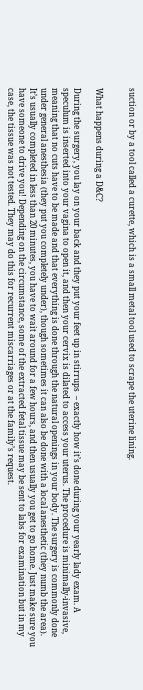suction or by a tool called a curette, which is a small metal tool used to scrape the uterine lining.


What happens during a D&C?

During the surgery, you lay on your back and they put your feet up in stirrups  – exactly how it’s done during your yearly lady exam. A speculum is inserted into your vagina to open it, and then your cervix is dilated to access your uterus. The procedure is minimally-invasive, meaning that no cuts have to be made and that everything is done through the natural openings in your body. The surgery is commonly done under general anesthesia (they put you completely under), though sometimes it can also be done with a local anesthetic (they numb the area). It’s usually completed in less than 20 minutes, you have to wait around for a few hours, and then usually you get to go home. Just make sure you have someone to drive you! Depending on the circumstance, some of the extracted fetal tissue may be sent to labs for examination but in my case, the tissue was not tested. They may do this for recurrent miscarriages or at the family’s request.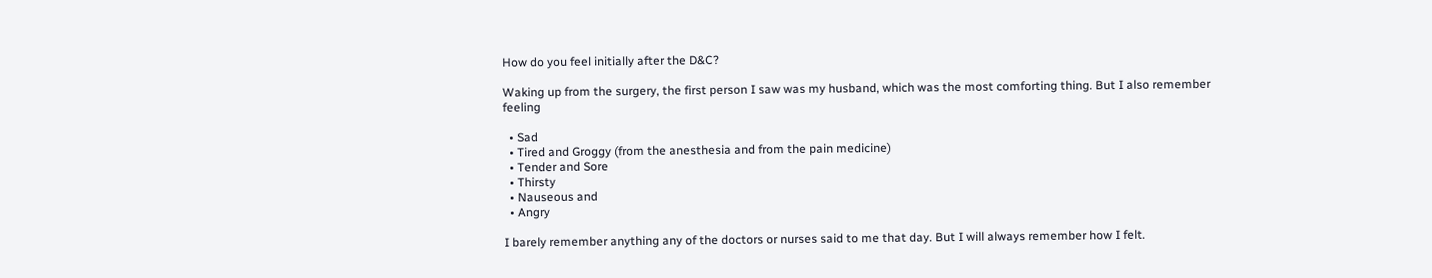How do you feel initially after the D&C?

Waking up from the surgery, the first person I saw was my husband, which was the most comforting thing. But I also remember feeling

  • Sad
  • Tired and Groggy (from the anesthesia and from the pain medicine)
  • Tender and Sore
  • Thirsty
  • Nauseous and
  • Angry

I barely remember anything any of the doctors or nurses said to me that day. But I will always remember how I felt.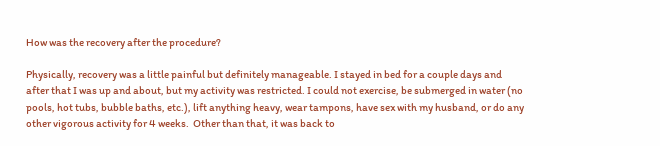How was the recovery after the procedure?

Physically, recovery was a little painful but definitely manageable. I stayed in bed for a couple days and after that I was up and about, but my activity was restricted. I could not exercise, be submerged in water (no pools, hot tubs, bubble baths, etc.), lift anything heavy, wear tampons, have sex with my husband, or do any other vigorous activity for 4 weeks.  Other than that, it was back to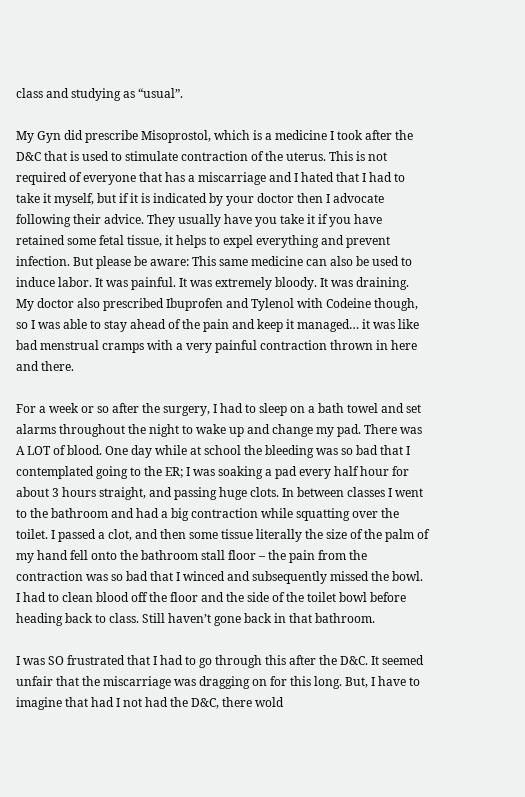class and studying as “usual”.

My Gyn did prescribe Misoprostol, which is a medicine I took after the D&C that is used to stimulate contraction of the uterus. This is not required of everyone that has a miscarriage and I hated that I had to take it myself, but if it is indicated by your doctor then I advocate following their advice. They usually have you take it if you have retained some fetal tissue, it helps to expel everything and prevent infection. But please be aware: This same medicine can also be used to induce labor. It was painful. It was extremely bloody. It was draining. My doctor also prescribed Ibuprofen and Tylenol with Codeine though, so I was able to stay ahead of the pain and keep it managed… it was like bad menstrual cramps with a very painful contraction thrown in here and there.

For a week or so after the surgery, I had to sleep on a bath towel and set alarms throughout the night to wake up and change my pad. There was A LOT of blood. One day while at school the bleeding was so bad that I contemplated going to the ER; I was soaking a pad every half hour for about 3 hours straight, and passing huge clots. In between classes I went to the bathroom and had a big contraction while squatting over the toilet. I passed a clot, and then some tissue literally the size of the palm of my hand fell onto the bathroom stall floor – the pain from the contraction was so bad that I winced and subsequently missed the bowl. I had to clean blood off the floor and the side of the toilet bowl before heading back to class. Still haven’t gone back in that bathroom.

I was SO frustrated that I had to go through this after the D&C. It seemed unfair that the miscarriage was dragging on for this long. But, I have to imagine that had I not had the D&C, there wold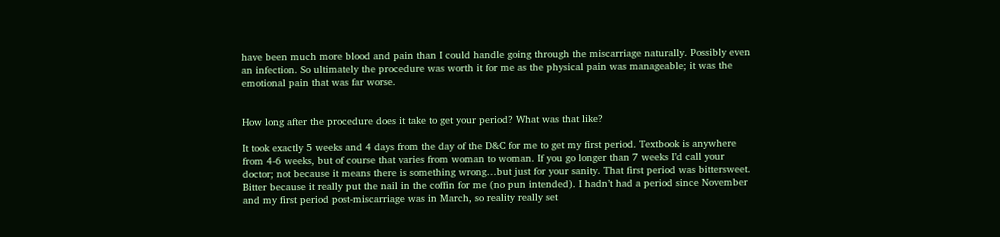have been much more blood and pain than I could handle going through the miscarriage naturally. Possibly even an infection. So ultimately the procedure was worth it for me as the physical pain was manageable; it was the emotional pain that was far worse.


How long after the procedure does it take to get your period? What was that like?

It took exactly 5 weeks and 4 days from the day of the D&C for me to get my first period. Textbook is anywhere from 4-6 weeks, but of course that varies from woman to woman. If you go longer than 7 weeks I’d call your doctor; not because it means there is something wrong…but just for your sanity. That first period was bittersweet. Bitter because it really put the nail in the coffin for me (no pun intended). I hadn’t had a period since November and my first period post-miscarriage was in March, so reality really set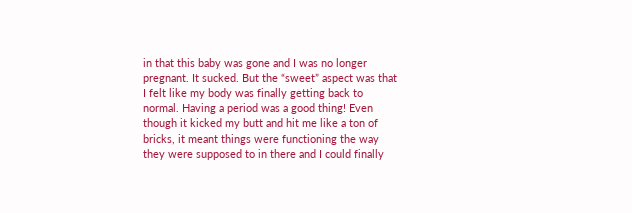in that this baby was gone and I was no longer pregnant. It sucked. But the “sweet” aspect was that I felt like my body was finally getting back to normal. Having a period was a good thing! Even though it kicked my butt and hit me like a ton of bricks, it meant things were functioning the way they were supposed to in there and I could finally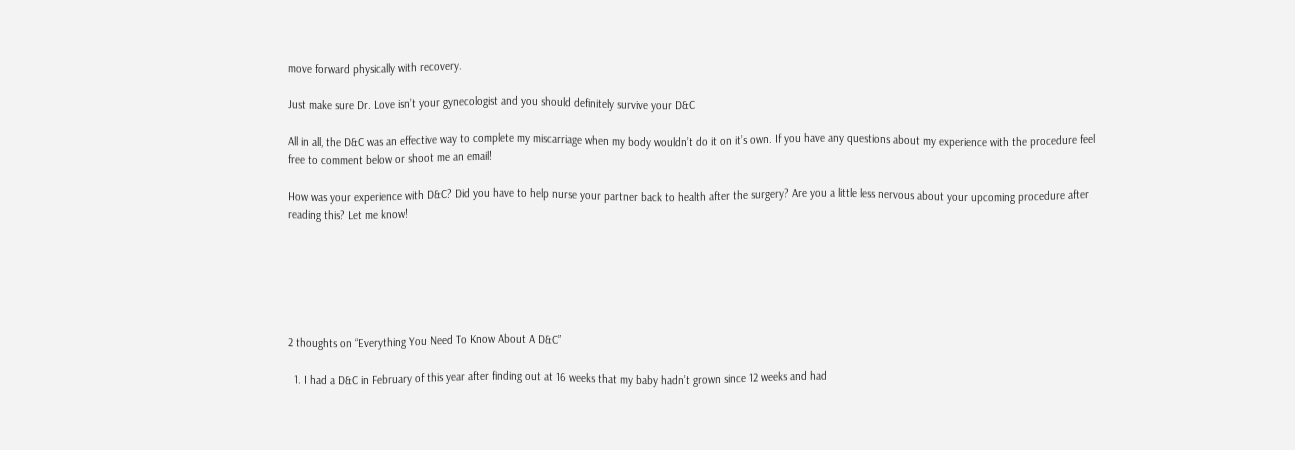move forward physically with recovery.

Just make sure Dr. Love isn’t your gynecologist and you should definitely survive your D&C

All in all, the D&C was an effective way to complete my miscarriage when my body wouldn’t do it on it’s own. If you have any questions about my experience with the procedure feel free to comment below or shoot me an email!

How was your experience with D&C? Did you have to help nurse your partner back to health after the surgery? Are you a little less nervous about your upcoming procedure after reading this? Let me know!






2 thoughts on “Everything You Need To Know About A D&C”

  1. I had a D&C in February of this year after finding out at 16 weeks that my baby hadn’t grown since 12 weeks and had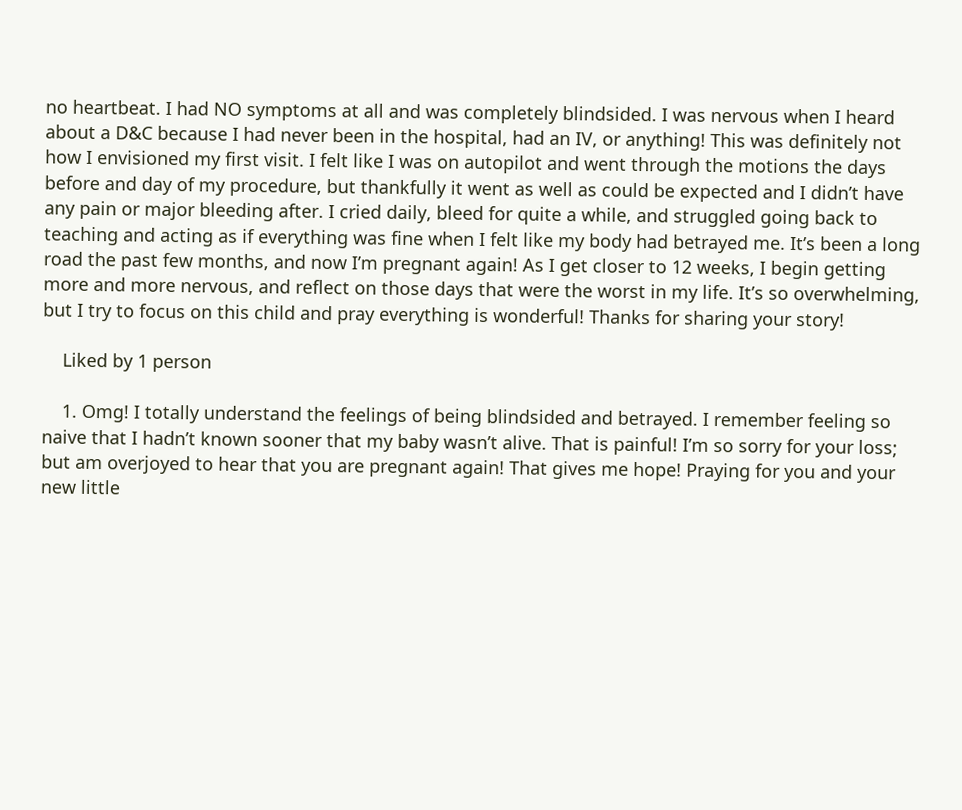no heartbeat. I had NO symptoms at all and was completely blindsided. I was nervous when I heard about a D&C because I had never been in the hospital, had an IV, or anything! This was definitely not how I envisioned my first visit. I felt like I was on autopilot and went through the motions the days before and day of my procedure, but thankfully it went as well as could be expected and I didn’t have any pain or major bleeding after. I cried daily, bleed for quite a while, and struggled going back to teaching and acting as if everything was fine when I felt like my body had betrayed me. It’s been a long road the past few months, and now I’m pregnant again! As I get closer to 12 weeks, I begin getting more and more nervous, and reflect on those days that were the worst in my life. It’s so overwhelming, but I try to focus on this child and pray everything is wonderful! Thanks for sharing your story!

    Liked by 1 person

    1. Omg! I totally understand the feelings of being blindsided and betrayed. I remember feeling so naive that I hadn’t known sooner that my baby wasn’t alive. That is painful! I’m so sorry for your loss; but am overjoyed to hear that you are pregnant again! That gives me hope! Praying for you and your new little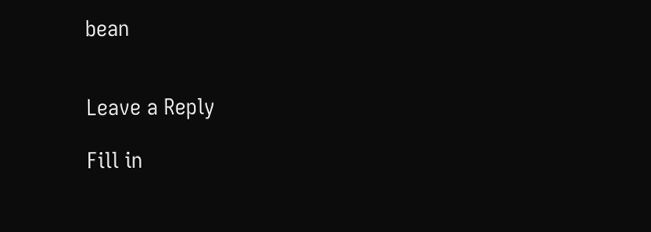bean


Leave a Reply

Fill in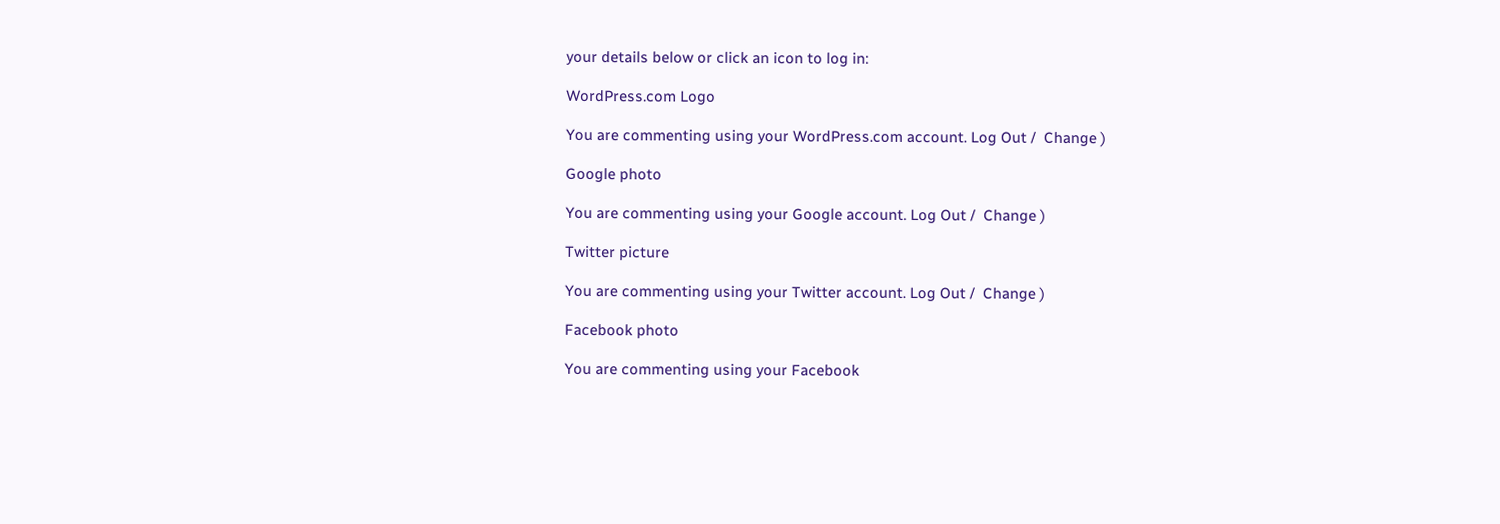your details below or click an icon to log in:

WordPress.com Logo

You are commenting using your WordPress.com account. Log Out /  Change )

Google photo

You are commenting using your Google account. Log Out /  Change )

Twitter picture

You are commenting using your Twitter account. Log Out /  Change )

Facebook photo

You are commenting using your Facebook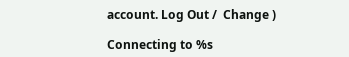account. Log Out /  Change )

Connecting to %s